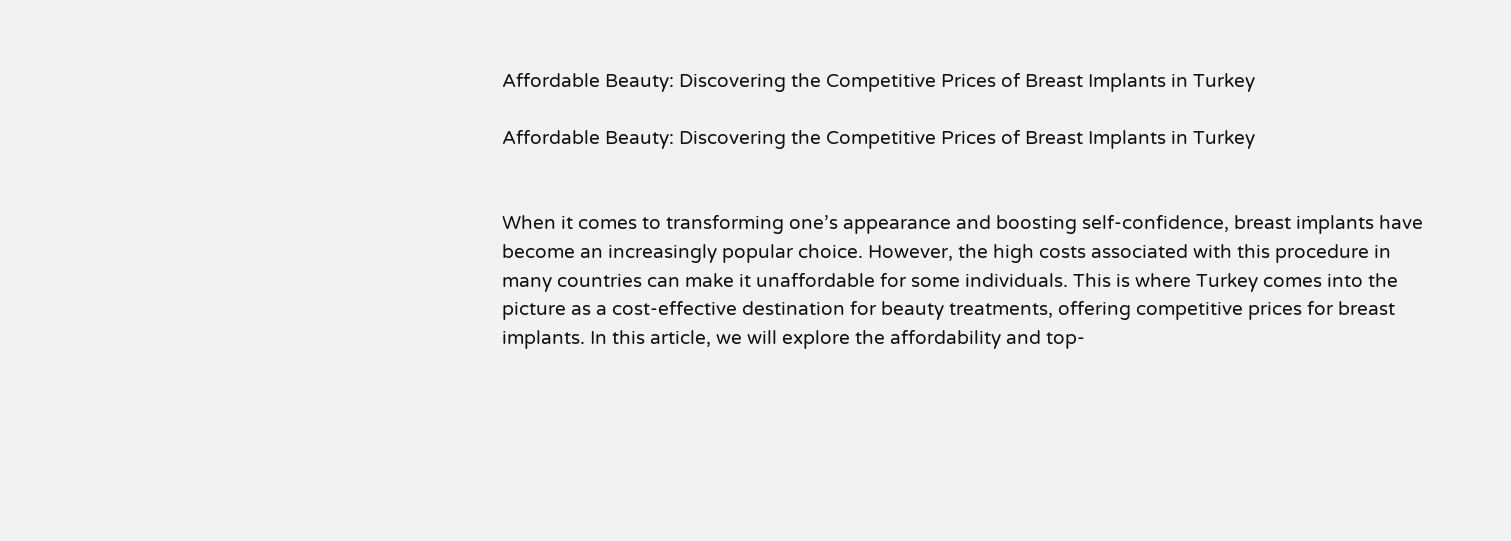Affordable Beauty: Discovering the Competitive Prices of Breast Implants in Turkey

Affordable Beauty: Discovering the Competitive Prices of Breast Implants in Turkey


When it comes to transforming one’s appearance and boosting self-confidence, breast implants have become an increasingly popular choice. However, the high costs associated with this procedure in many countries can make it unaffordable for some individuals. This is where Turkey comes into the picture as a cost-effective destination for beauty treatments, offering competitive prices for breast implants. In this article, we will explore the affordability and top-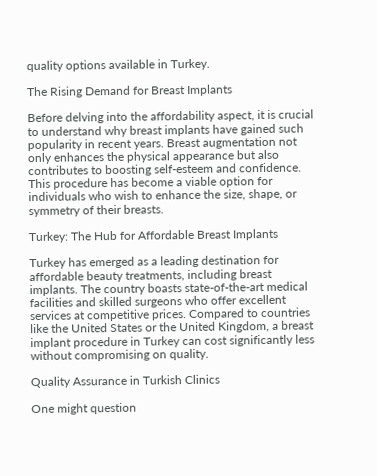quality options available in Turkey.

The Rising Demand for Breast Implants

Before delving into the affordability aspect, it is crucial to understand why breast implants have gained such popularity in recent years. Breast augmentation not only enhances the physical appearance but also contributes to boosting self-esteem and confidence. This procedure has become a viable option for individuals who wish to enhance the size, shape, or symmetry of their breasts.

Turkey: The Hub for Affordable Breast Implants

Turkey has emerged as a leading destination for affordable beauty treatments, including breast implants. The country boasts state-of-the-art medical facilities and skilled surgeons who offer excellent services at competitive prices. Compared to countries like the United States or the United Kingdom, a breast implant procedure in Turkey can cost significantly less without compromising on quality.

Quality Assurance in Turkish Clinics

One might question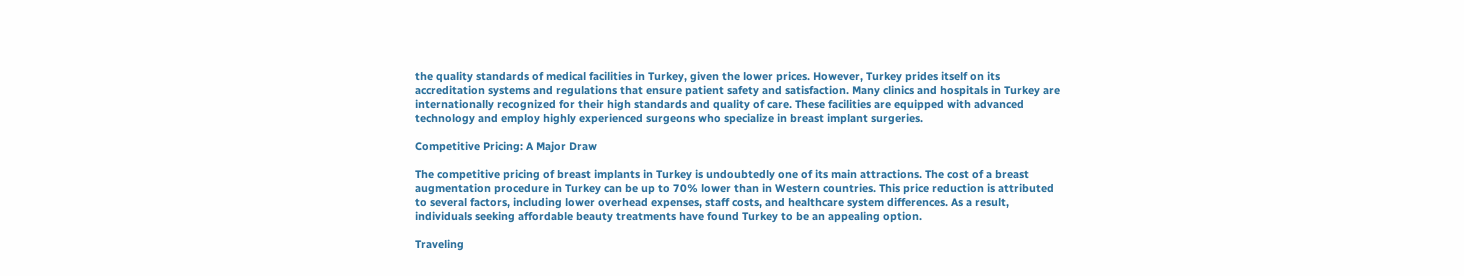the quality standards of medical facilities in Turkey, given the lower prices. However, Turkey prides itself on its accreditation systems and regulations that ensure patient safety and satisfaction. Many clinics and hospitals in Turkey are internationally recognized for their high standards and quality of care. These facilities are equipped with advanced technology and employ highly experienced surgeons who specialize in breast implant surgeries.

Competitive Pricing: A Major Draw

The competitive pricing of breast implants in Turkey is undoubtedly one of its main attractions. The cost of a breast augmentation procedure in Turkey can be up to 70% lower than in Western countries. This price reduction is attributed to several factors, including lower overhead expenses, staff costs, and healthcare system differences. As a result, individuals seeking affordable beauty treatments have found Turkey to be an appealing option.

Traveling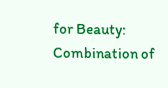for Beauty: Combination of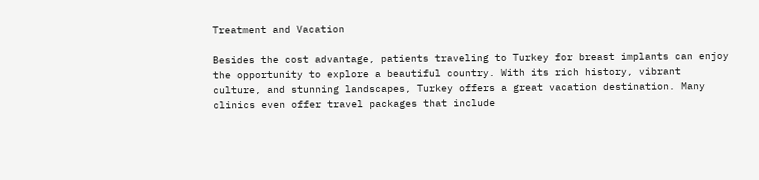Treatment and Vacation

Besides the cost advantage, patients traveling to Turkey for breast implants can enjoy the opportunity to explore a beautiful country. With its rich history, vibrant culture, and stunning landscapes, Turkey offers a great vacation destination. Many clinics even offer travel packages that include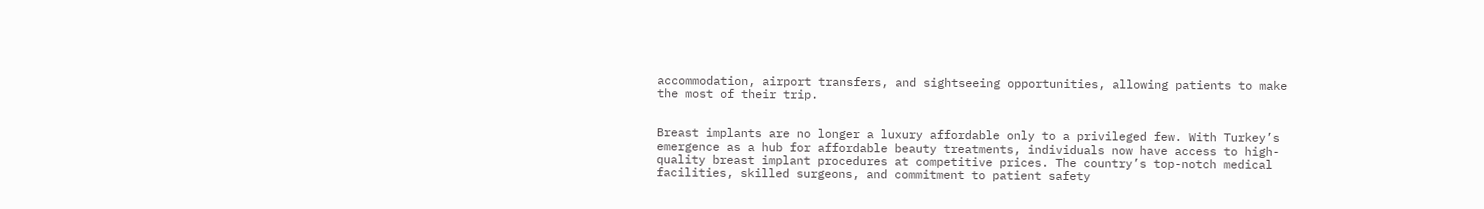accommodation, airport transfers, and sightseeing opportunities, allowing patients to make the most of their trip.


Breast implants are no longer a luxury affordable only to a privileged few. With Turkey’s emergence as a hub for affordable beauty treatments, individuals now have access to high-quality breast implant procedures at competitive prices. The country’s top-notch medical facilities, skilled surgeons, and commitment to patient safety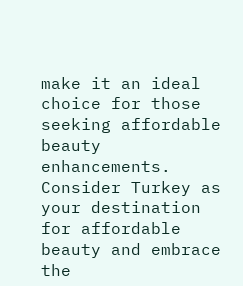make it an ideal choice for those seeking affordable beauty enhancements. Consider Turkey as your destination for affordable beauty and embrace the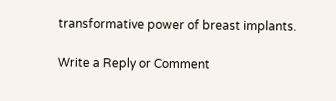transformative power of breast implants.

Write a Reply or Comment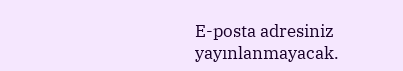E-posta adresiniz yayınlanmayacak.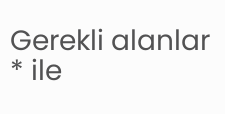Gerekli alanlar * ile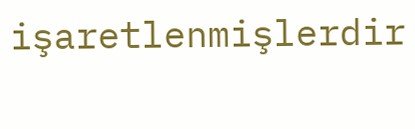işaretlenmişlerdir